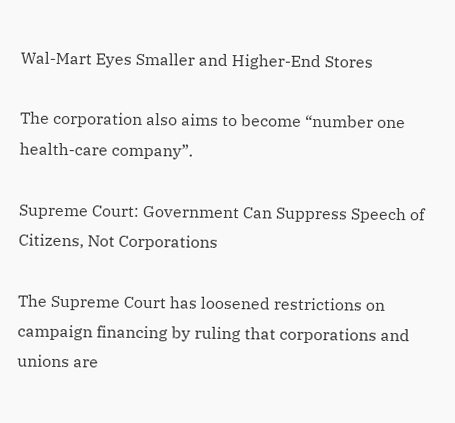Wal-Mart Eyes Smaller and Higher-End Stores

The corporation also aims to become “number one health-care company”.

Supreme Court: Government Can Suppress Speech of Citizens, Not Corporations

The Supreme Court has loosened restrictions on campaign financing by ruling that corporations and unions are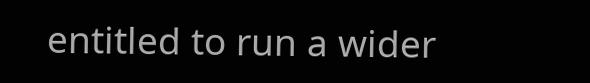entitled to run a wider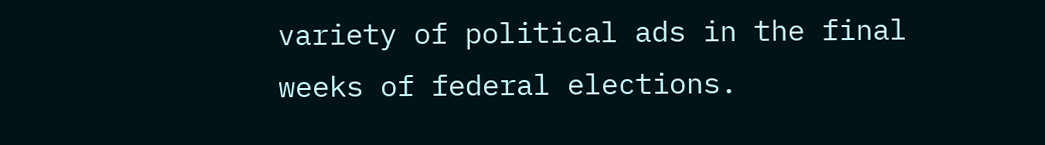variety of political ads in the final weeks of federal elections.